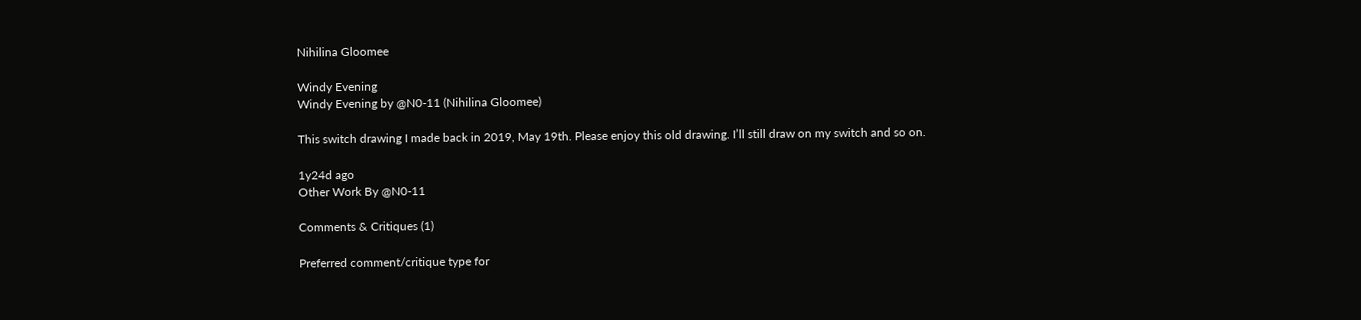Nihilina Gloomee

Windy Evening
Windy Evening by @N0-11 (Nihilina Gloomee)

This switch drawing I made back in 2019, May 19th. Please enjoy this old drawing. I’ll still draw on my switch and so on.

1y24d ago
Other Work By @N0-11

Comments & Critiques (1)

Preferred comment/critique type for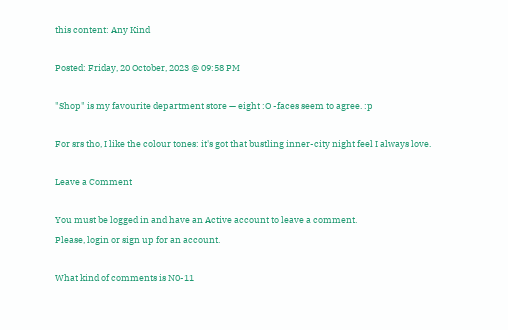this content: Any Kind

Posted: Friday, 20 October, 2023 @ 09:58 PM

"Shop" is my favourite department store — eight :O -faces seem to agree. :p

For srs tho, I like the colour tones: it's got that bustling inner-city night feel I always love.

Leave a Comment

You must be logged in and have an Active account to leave a comment.
Please, login or sign up for an account.

What kind of comments is N0-11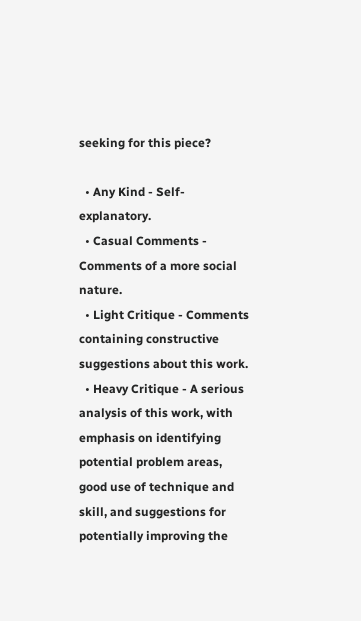seeking for this piece?

  • Any Kind - Self-explanatory.
  • Casual Comments - Comments of a more social nature.
  • Light Critique - Comments containing constructive suggestions about this work.
  • Heavy Critique - A serious analysis of this work, with emphasis on identifying potential problem areas, good use of technique and skill, and suggestions for potentially improving the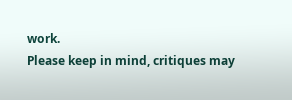work.
Please keep in mind, critiques may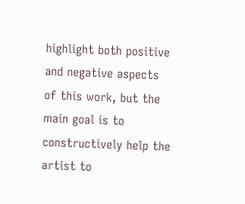highlight both positive and negative aspects of this work, but the main goal is to constructively help the artist to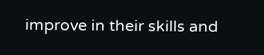improve in their skills and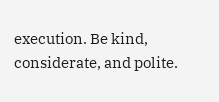execution. Be kind, considerate, and polite.